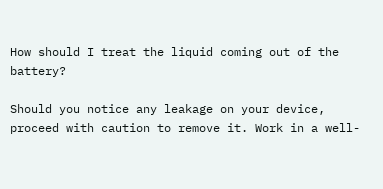How should I treat the liquid coming out of the battery?

Should you notice any leakage on your device, proceed with caution to remove it. Work in a well-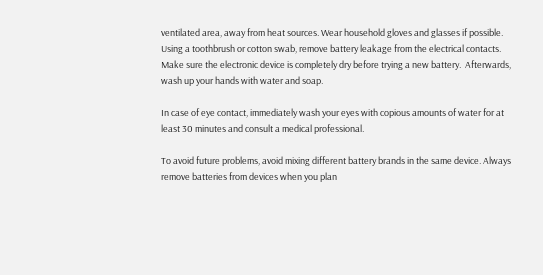ventilated area, away from heat sources. Wear household gloves and glasses if possible. Using a toothbrush or cotton swab, remove battery leakage from the electrical contacts. Make sure the electronic device is completely dry before trying a new battery.  Afterwards, wash up your hands with water and soap.

In case of eye contact, immediately wash your eyes with copious amounts of water for at least 30 minutes and consult a medical professional.

To avoid future problems, avoid mixing different battery brands in the same device. Always remove batteries from devices when you plan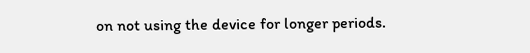on not using the device for longer periods.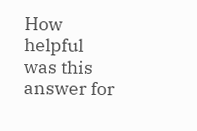How helpful was this answer for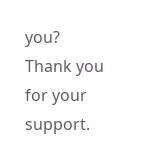you?
Thank you for your support.